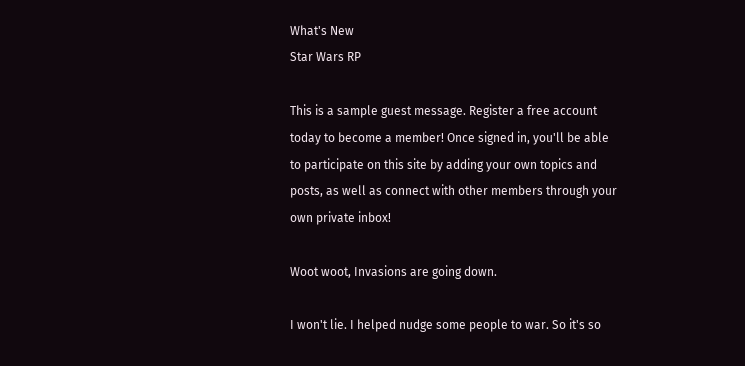What's New
Star Wars RP

This is a sample guest message. Register a free account today to become a member! Once signed in, you'll be able to participate on this site by adding your own topics and posts, as well as connect with other members through your own private inbox!

Woot woot, Invasions are going down.

I won't lie. I helped nudge some people to war. So it's so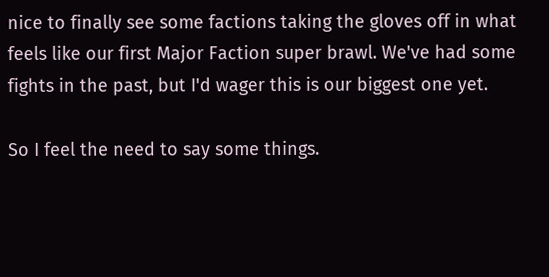nice to finally see some factions taking the gloves off in what feels like our first Major Faction super brawl. We've had some fights in the past, but I'd wager this is our biggest one yet.

So I feel the need to say some things.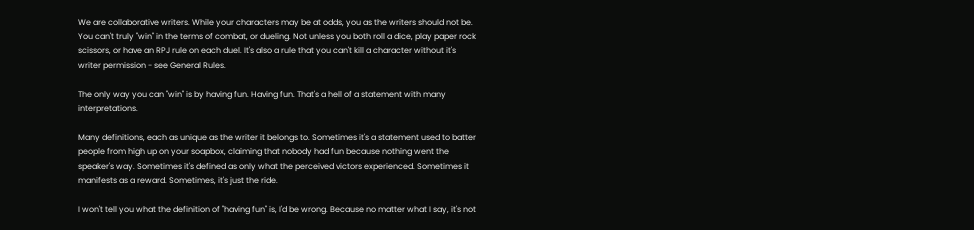We are collaborative writers. While your characters may be at odds, you as the writers should not be. You can't truly "win" in the terms of combat, or dueling. Not unless you both roll a dice, play paper rock scissors, or have an RPJ rule on each duel. It's also a rule that you can't kill a character without it's writer permission - see General Rules.

The only way you can "win" is by having fun. Having fun. That's a hell of a statement with many interpretations.

Many definitions, each as unique as the writer it belongs to. Sometimes it's a statement used to batter people from high up on your soapbox, claiming that nobody had fun because nothing went the speaker's way. Sometimes it's defined as only what the perceived victors experienced. Sometimes it manifests as a reward. Sometimes, it's just the ride.

I won't tell you what the definition of "having fun" is, I'd be wrong. Because no matter what I say, it's not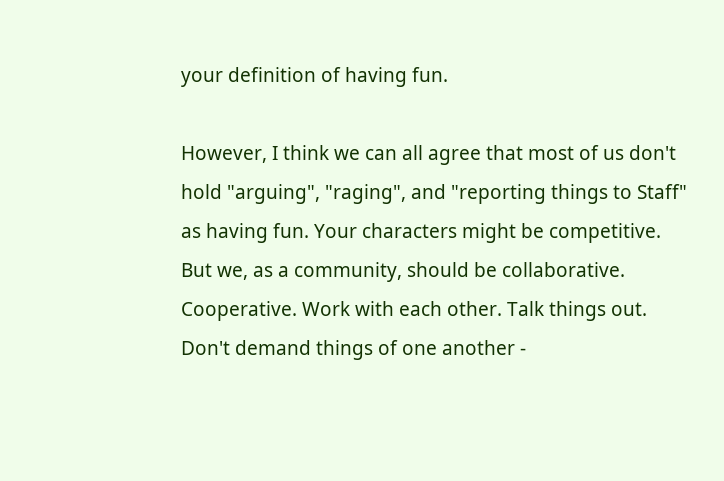your definition of having fun.

However, I think we can all agree that most of us don't hold "arguing", "raging", and "reporting things to Staff" as having fun. Your characters might be competitive. But we, as a community, should be collaborative. Cooperative. Work with each other. Talk things out. Don't demand things of one another -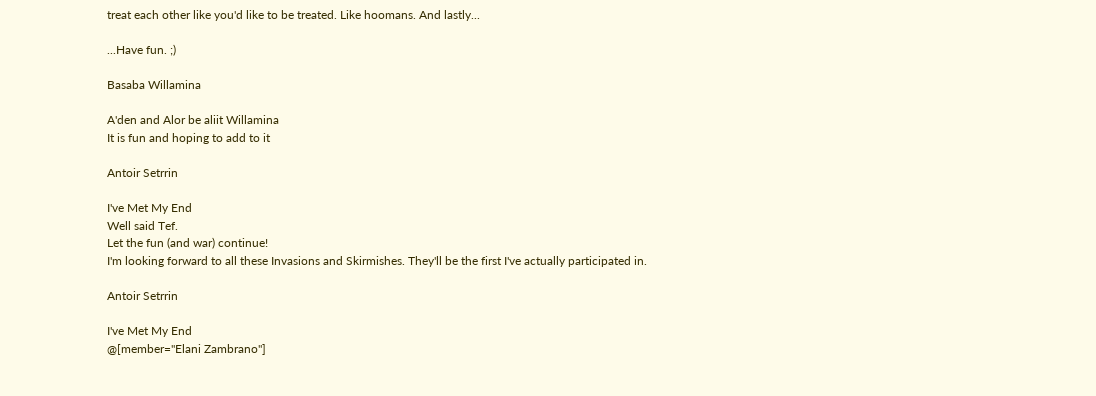treat each other like you'd like to be treated. Like hoomans. And lastly...

...Have fun. ;)

Basaba Willamina

A'den and Alor be aliit Willamina
It is fun and hoping to add to it

Antoir Setrrin

I've Met My End
Well said Tef.
Let the fun (and war) continue!
I'm looking forward to all these Invasions and Skirmishes. They'll be the first I've actually participated in.

Antoir Setrrin

I've Met My End
@[member="Elani Zambrano"]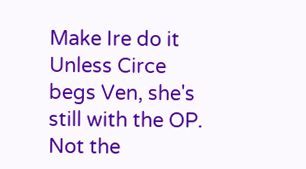Make Ire do it
Unless Circe begs Ven, she's still with the OP.
Not the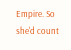Empire. So she'd count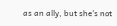as an ally, but she's not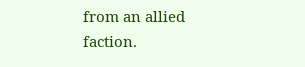from an allied faction.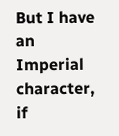But I have an Imperial character, if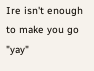Ire isn't enough to make you go "yay"